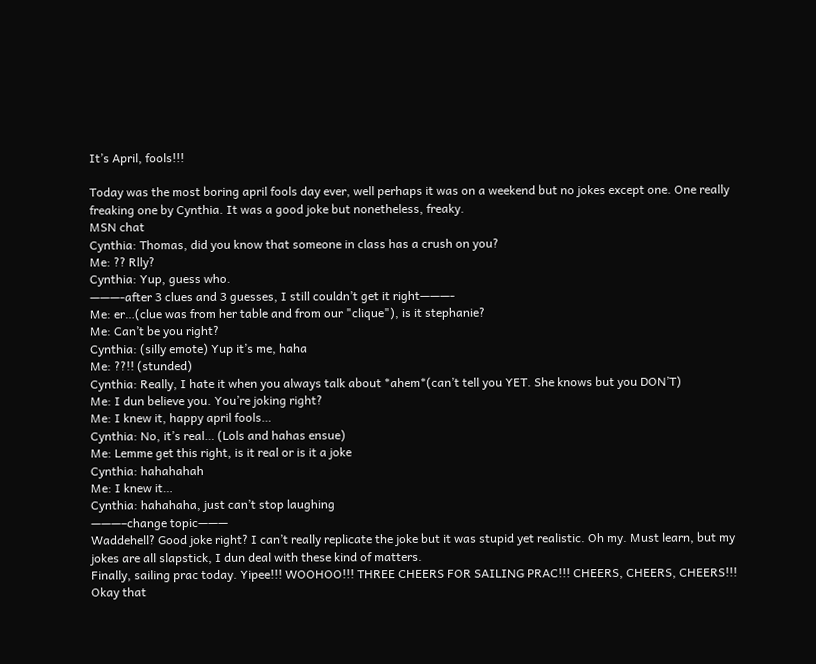It’s April, fools!!!

Today was the most boring april fools day ever, well perhaps it was on a weekend but no jokes except one. One really freaking one by Cynthia. It was a good joke but nonetheless, freaky.
MSN chat
Cynthia: Thomas, did you know that someone in class has a crush on you?
Me: ?? Rlly?
Cynthia: Yup, guess who.
———-after 3 clues and 3 guesses, I still couldn’t get it right———-
Me: er…(clue was from her table and from our "clique"), is it stephanie?
Me: Can’t be you right?
Cynthia: (silly emote) Yup it’s me, haha
Me: ??!! (stunded)
Cynthia: Really, I hate it when you always talk about *ahem*(can’t tell you YET. She knows but you DON’T)
Me: I dun believe you. You’re joking right?
Me: I knew it, happy april fools…
Cynthia: No, it’s real… (Lols and hahas ensue)
Me: Lemme get this right, is it real or is it a joke
Cynthia: hahahahah
Me: I knew it…
Cynthia: hahahaha, just can’t stop laughing
———–change topic———
Waddehell? Good joke right? I can’t really replicate the joke but it was stupid yet realistic. Oh my. Must learn, but my jokes are all slapstick, I dun deal with these kind of matters.
Finally, sailing prac today. Yipee!!! WOOHOO!!! THREE CHEERS FOR SAILING PRAC!!! CHEERS, CHEERS, CHEERS!!! Okay that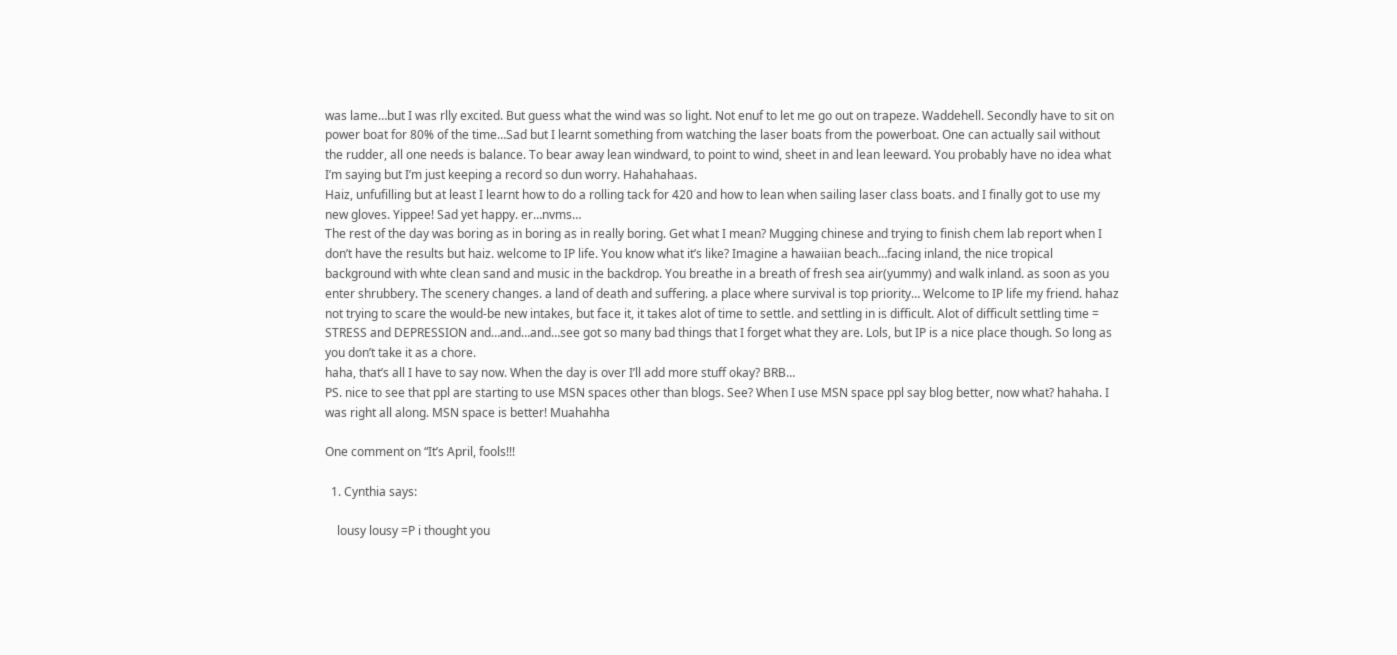was lame…but I was rlly excited. But guess what the wind was so light. Not enuf to let me go out on trapeze. Waddehell. Secondly have to sit on power boat for 80% of the time…Sad but I learnt something from watching the laser boats from the powerboat. One can actually sail without the rudder, all one needs is balance. To bear away lean windward, to point to wind, sheet in and lean leeward. You probably have no idea what I’m saying but I’m just keeping a record so dun worry. Hahahahaas.
Haiz, unfufilling but at least I learnt how to do a rolling tack for 420 and how to lean when sailing laser class boats. and I finally got to use my new gloves. Yippee! Sad yet happy. er…nvms…
The rest of the day was boring as in boring as in really boring. Get what I mean? Mugging chinese and trying to finish chem lab report when I don’t have the results but haiz. welcome to IP life. You know what it’s like? Imagine a hawaiian beach…facing inland, the nice tropical background with whte clean sand and music in the backdrop. You breathe in a breath of fresh sea air(yummy) and walk inland. as soon as you enter shrubbery. The scenery changes. a land of death and suffering. a place where survival is top priority… Welcome to IP life my friend. hahaz not trying to scare the would-be new intakes, but face it, it takes alot of time to settle. and settling in is difficult. Alot of difficult settling time = STRESS and DEPRESSION and…and…and…see got so many bad things that I forget what they are. Lols, but IP is a nice place though. So long as you don’t take it as a chore.
haha, that’s all I have to say now. When the day is over I’ll add more stuff okay? BRB…
PS. nice to see that ppl are starting to use MSN spaces other than blogs. See? When I use MSN space ppl say blog better, now what? hahaha. I was right all along. MSN space is better! Muahahha

One comment on “It’s April, fools!!!

  1. Cynthia says:

    lousy lousy =P i thought you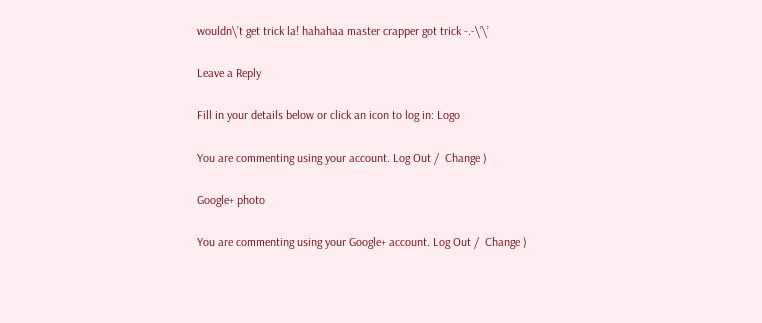wouldn\’t get trick la! hahahaa master crapper got trick -.-\’\’

Leave a Reply

Fill in your details below or click an icon to log in: Logo

You are commenting using your account. Log Out /  Change )

Google+ photo

You are commenting using your Google+ account. Log Out /  Change )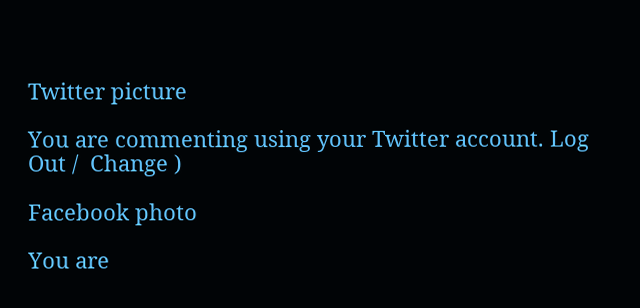Twitter picture

You are commenting using your Twitter account. Log Out /  Change )

Facebook photo

You are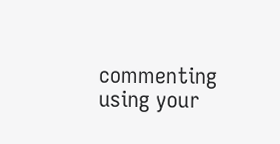commenting using your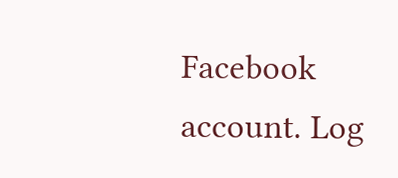Facebook account. Log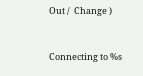Out /  Change )


Connecting to %s